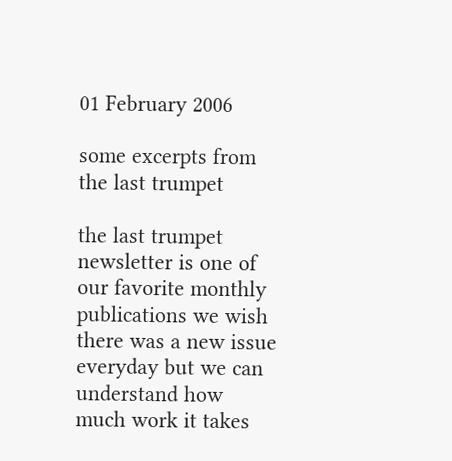01 February 2006

some excerpts from the last trumpet

the last trumpet newsletter is one of our favorite monthly publications we wish there was a new issue everyday but we can understand how much work it takes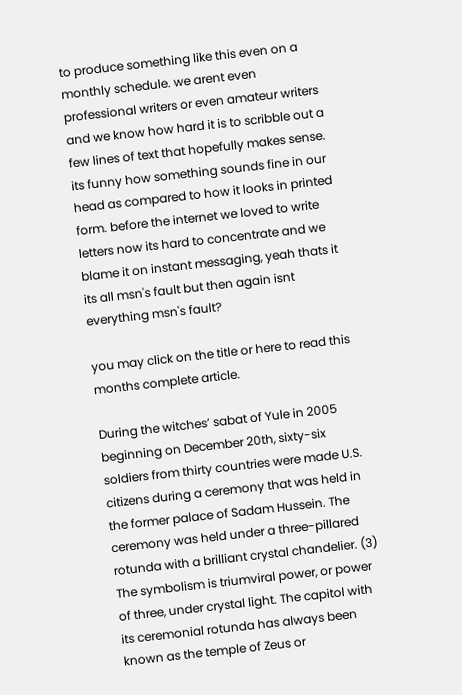to produce something like this even on a monthly schedule. we arent even professional writers or even amateur writers and we know how hard it is to scribble out a few lines of text that hopefully makes sense. its funny how something sounds fine in our head as compared to how it looks in printed form. before the internet we loved to write letters now its hard to concentrate and we blame it on instant messaging, yeah thats it its all msn's fault but then again isnt everything msn's fault?

you may click on the title or here to read this months complete article.

During the witches’ sabat of Yule in 2005 beginning on December 20th, sixty-six soldiers from thirty countries were made U.S. citizens during a ceremony that was held in the former palace of Sadam Hussein. The ceremony was held under a three-pillared rotunda with a brilliant crystal chandelier. (3) The symbolism is triumviral power, or power of three, under crystal light. The capitol with its ceremonial rotunda has always been known as the temple of Zeus or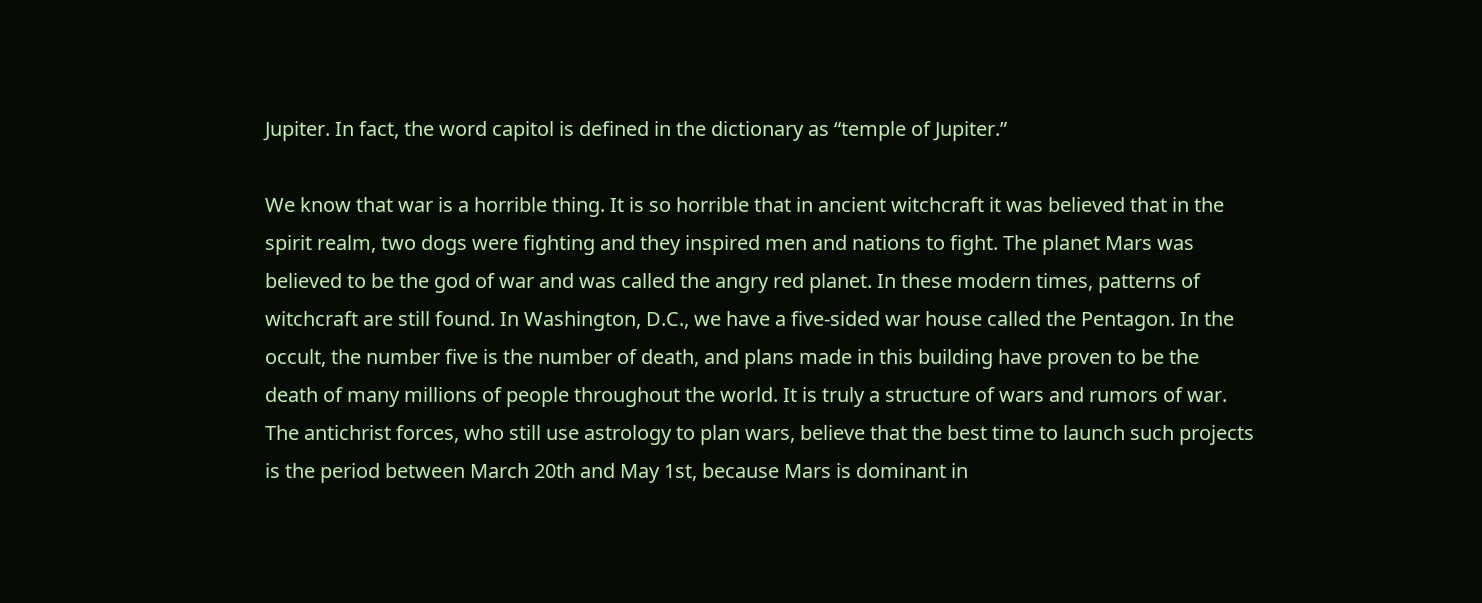Jupiter. In fact, the word capitol is defined in the dictionary as “temple of Jupiter.”

We know that war is a horrible thing. It is so horrible that in ancient witchcraft it was believed that in the spirit realm, two dogs were fighting and they inspired men and nations to fight. The planet Mars was believed to be the god of war and was called the angry red planet. In these modern times, patterns of witchcraft are still found. In Washington, D.C., we have a five-sided war house called the Pentagon. In the occult, the number five is the number of death, and plans made in this building have proven to be the death of many millions of people throughout the world. It is truly a structure of wars and rumors of war. The antichrist forces, who still use astrology to plan wars, believe that the best time to launch such projects is the period between March 20th and May 1st, because Mars is dominant in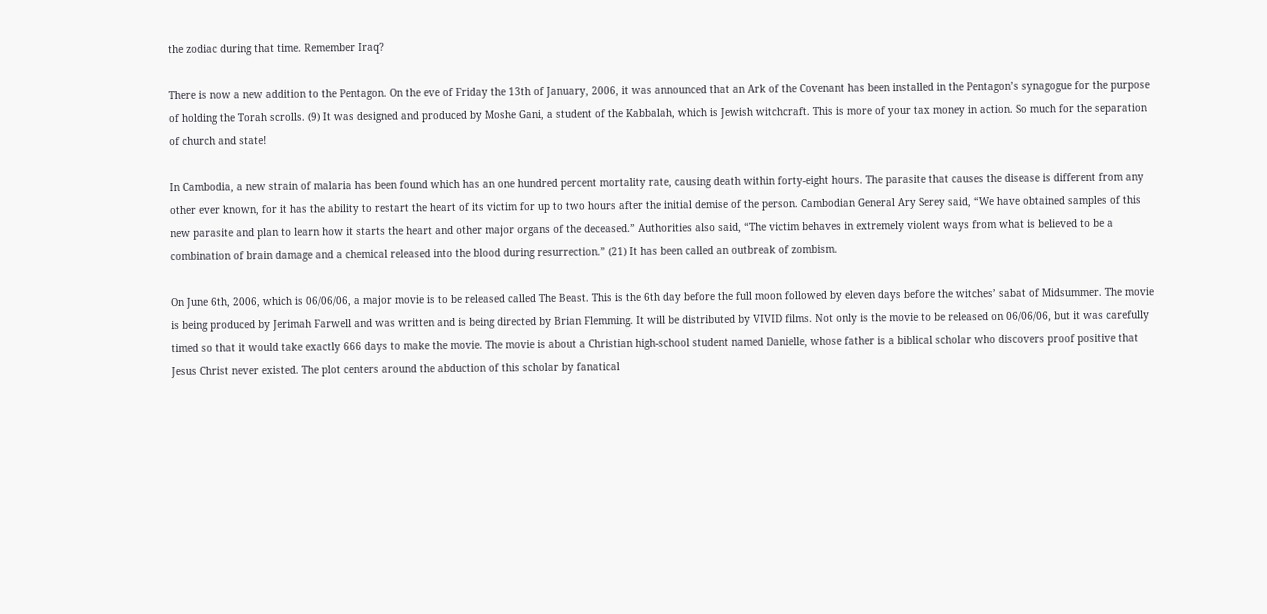the zodiac during that time. Remember Iraq?

There is now a new addition to the Pentagon. On the eve of Friday the 13th of January, 2006, it was announced that an Ark of the Covenant has been installed in the Pentagon’s synagogue for the purpose of holding the Torah scrolls. (9) It was designed and produced by Moshe Gani, a student of the Kabbalah, which is Jewish witchcraft. This is more of your tax money in action. So much for the separation of church and state!

In Cambodia, a new strain of malaria has been found which has an one hundred percent mortality rate, causing death within forty-eight hours. The parasite that causes the disease is different from any other ever known, for it has the ability to restart the heart of its victim for up to two hours after the initial demise of the person. Cambodian General Ary Serey said, “We have obtained samples of this new parasite and plan to learn how it starts the heart and other major organs of the deceased.” Authorities also said, “The victim behaves in extremely violent ways from what is believed to be a combination of brain damage and a chemical released into the blood during resurrection.” (21) It has been called an outbreak of zombism.

On June 6th, 2006, which is 06/06/06, a major movie is to be released called The Beast. This is the 6th day before the full moon followed by eleven days before the witches’ sabat of Midsummer. The movie is being produced by Jerimah Farwell and was written and is being directed by Brian Flemming. It will be distributed by VIVID films. Not only is the movie to be released on 06/06/06, but it was carefully timed so that it would take exactly 666 days to make the movie. The movie is about a Christian high-school student named Danielle, whose father is a biblical scholar who discovers proof positive that Jesus Christ never existed. The plot centers around the abduction of this scholar by fanatical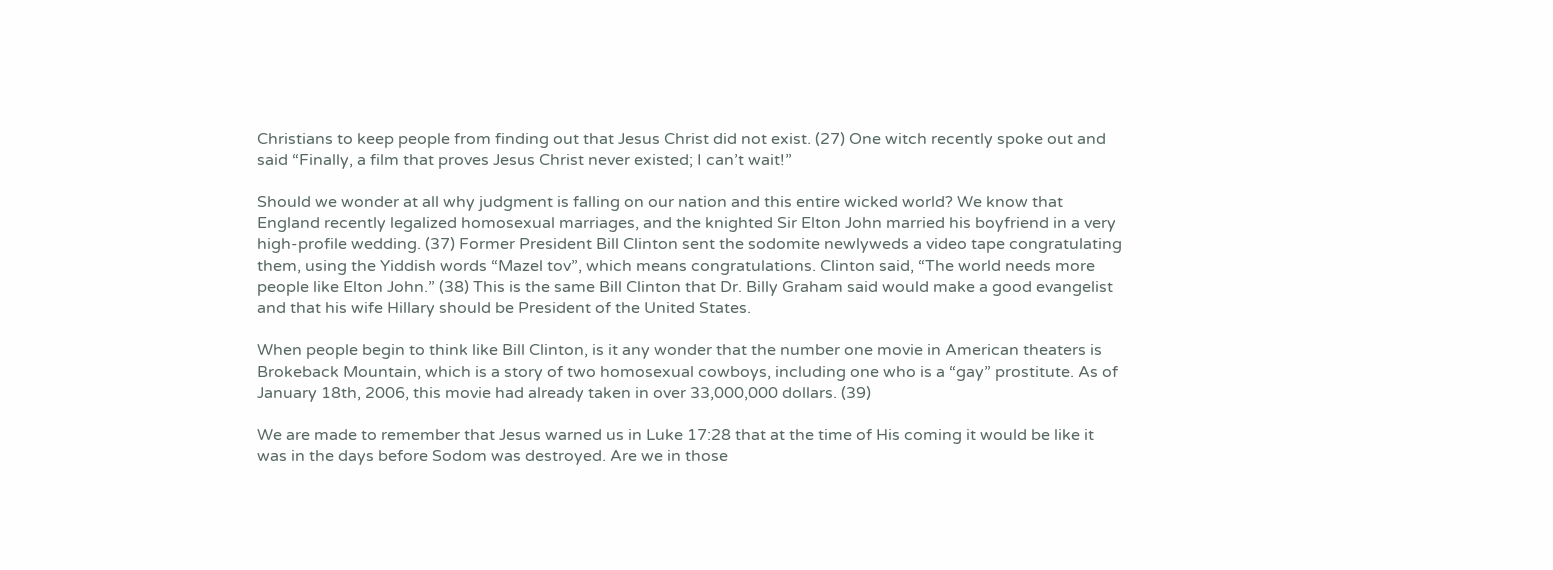Christians to keep people from finding out that Jesus Christ did not exist. (27) One witch recently spoke out and said “Finally, a film that proves Jesus Christ never existed; I can’t wait!”

Should we wonder at all why judgment is falling on our nation and this entire wicked world? We know that England recently legalized homosexual marriages, and the knighted Sir Elton John married his boyfriend in a very high-profile wedding. (37) Former President Bill Clinton sent the sodomite newlyweds a video tape congratulating them, using the Yiddish words “Mazel tov”, which means congratulations. Clinton said, “The world needs more people like Elton John.” (38) This is the same Bill Clinton that Dr. Billy Graham said would make a good evangelist and that his wife Hillary should be President of the United States.

When people begin to think like Bill Clinton, is it any wonder that the number one movie in American theaters is Brokeback Mountain, which is a story of two homosexual cowboys, including one who is a “gay” prostitute. As of January 18th, 2006, this movie had already taken in over 33,000,000 dollars. (39)

We are made to remember that Jesus warned us in Luke 17:28 that at the time of His coming it would be like it was in the days before Sodom was destroyed. Are we in those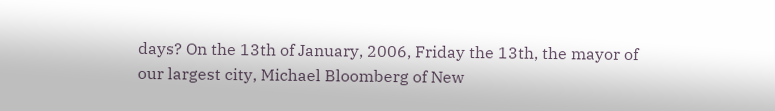days? On the 13th of January, 2006, Friday the 13th, the mayor of our largest city, Michael Bloomberg of New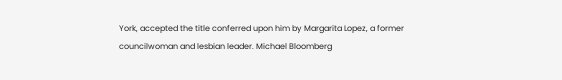York, accepted the title conferred upon him by Margarita Lopez, a former councilwoman and lesbian leader. Michael Bloomberg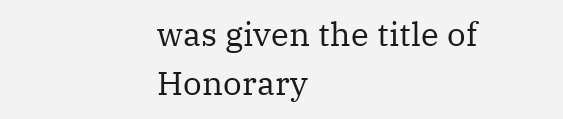was given the title of Honorary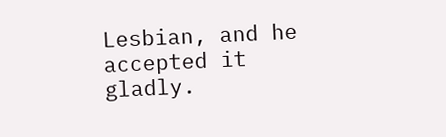Lesbian, and he accepted it gladly.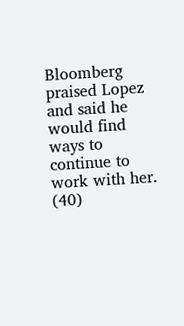Bloomberg praised Lopez and said he would find ways to continue to work with her. (40)